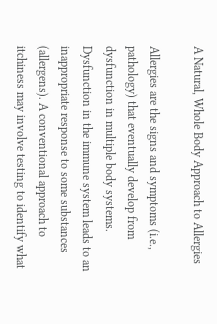A Natural, Whole Body Approach to Allergies

Allergies are the signs and symptoms (i.e., pathology) that eventually develop from dysfunction in multiple body systems. Dysfunction in the immune system leads to an inappropriate response to some substances (allergens). A conventional approach to itchiness may involve testing to identify what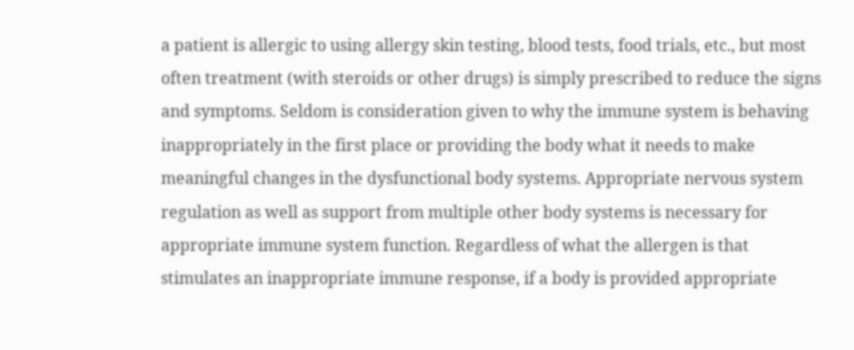a patient is allergic to using allergy skin testing, blood tests, food trials, etc., but most often treatment (with steroids or other drugs) is simply prescribed to reduce the signs and symptoms. Seldom is consideration given to why the immune system is behaving inappropriately in the first place or providing the body what it needs to make meaningful changes in the dysfunctional body systems. Appropriate nervous system regulation as well as support from multiple other body systems is necessary for appropriate immune system function. Regardless of what the allergen is that stimulates an inappropriate immune response, if a body is provided appropriate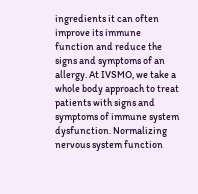ingredients it can often improve its immune function and reduce the signs and symptoms of an allergy. At IVSMO, we take a whole body approach to treat patients with signs and symptoms of immune system dysfunction. Normalizing nervous system function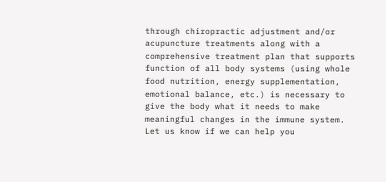through chiropractic adjustment and/or acupuncture treatments along with a comprehensive treatment plan that supports function of all body systems (using whole food nutrition, energy supplementation, emotional balance, etc.) is necessary to give the body what it needs to make meaningful changes in the immune system. Let us know if we can help you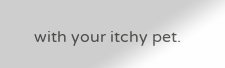with your itchy pet.